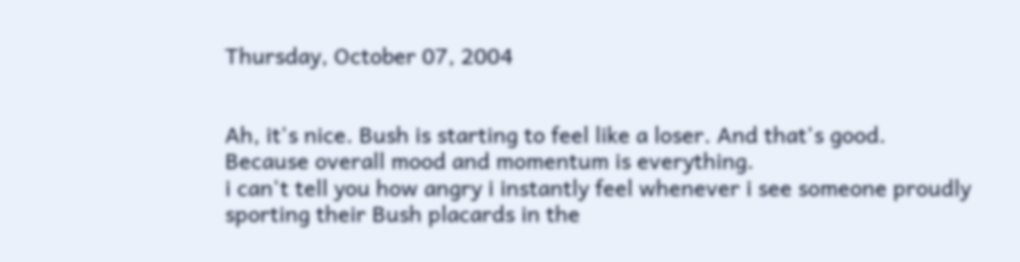Thursday, October 07, 2004


Ah, it's nice. Bush is starting to feel like a loser. And that's good.
Because overall mood and momentum is everything.
i can't tell you how angry i instantly feel whenever i see someone proudly sporting their Bush placards in the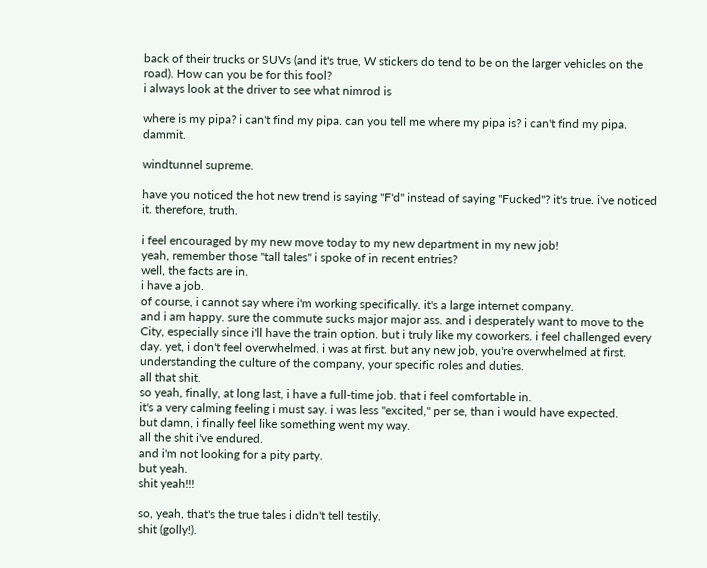back of their trucks or SUVs (and it's true, W stickers do tend to be on the larger vehicles on the road). How can you be for this fool?
i always look at the driver to see what nimrod is

where is my pipa? i can't find my pipa. can you tell me where my pipa is? i can't find my pipa. dammit.

windtunnel supreme.

have you noticed the hot new trend is saying "F'd" instead of saying "Fucked"? it's true. i've noticed it. therefore, truth.

i feel encouraged by my new move today to my new department in my new job!
yeah, remember those "tall tales" i spoke of in recent entries?
well, the facts are in.
i have a job.
of course, i cannot say where i'm working specifically. it's a large internet company.
and i am happy. sure the commute sucks major major ass. and i desperately want to move to the City, especially since i'll have the train option. but i truly like my coworkers. i feel challenged every day. yet, i don't feel overwhelmed. i was at first. but any new job, you're overwhelmed at first. understanding the culture of the company, your specific roles and duties.
all that shit.
so yeah, finally, at long last, i have a full-time job. that i feel comfortable in.
it's a very calming feeling i must say. i was less "excited," per se, than i would have expected.
but damn, i finally feel like something went my way.
all the shit i've endured.
and i'm not looking for a pity party.
but yeah.
shit yeah!!!

so, yeah, that's the true tales i didn't tell testily.
shit (golly!).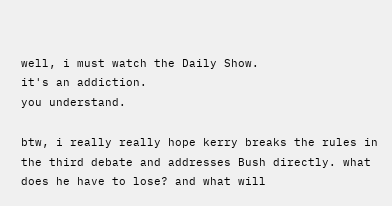well, i must watch the Daily Show.
it's an addiction.
you understand.

btw, i really really hope kerry breaks the rules in the third debate and addresses Bush directly. what does he have to lose? and what will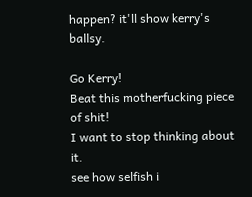happen? it'll show kerry's ballsy.

Go Kerry!
Beat this motherfucking piece of shit!
I want to stop thinking about it.
see how selfish i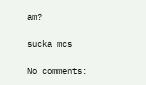am?

sucka mcs

No comments: